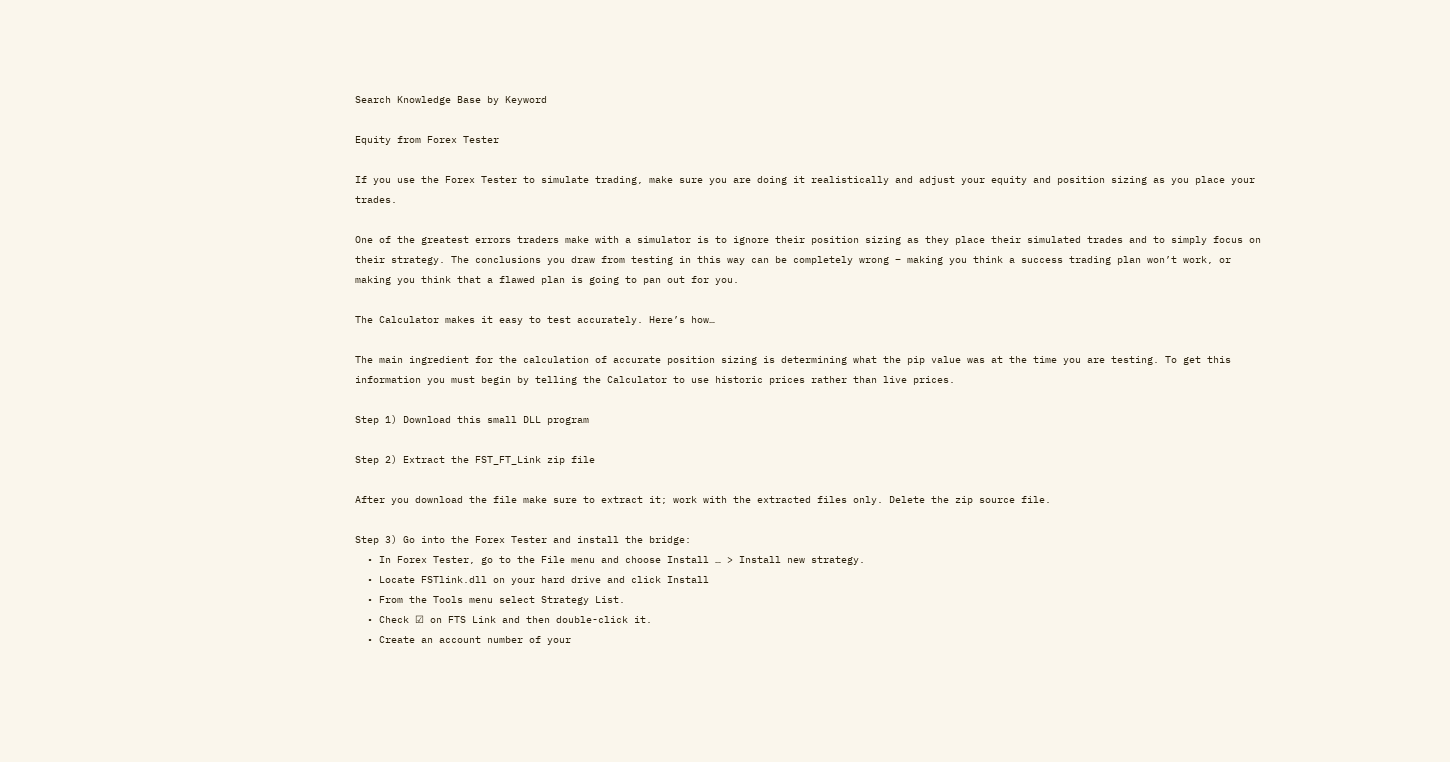Search Knowledge Base by Keyword

Equity from Forex Tester

If you use the Forex Tester to simulate trading, make sure you are doing it realistically and adjust your equity and position sizing as you place your trades.

One of the greatest errors traders make with a simulator is to ignore their position sizing as they place their simulated trades and to simply focus on their strategy. The conclusions you draw from testing in this way can be completely wrong – making you think a success trading plan won’t work, or making you think that a flawed plan is going to pan out for you.

The Calculator makes it easy to test accurately. Here’s how…

The main ingredient for the calculation of accurate position sizing is determining what the pip value was at the time you are testing. To get this information you must begin by telling the Calculator to use historic prices rather than live prices.

Step 1) Download this small DLL program

Step 2) Extract the FST_FT_Link zip file

After you download the file make sure to extract it; work with the extracted files only. Delete the zip source file.

Step 3) Go into the Forex Tester and install the bridge:
  • In Forex Tester, go to the File menu and choose Install … > Install new strategy.
  • Locate FSTlink.dll on your hard drive and click Install
  • From the Tools menu select Strategy List.
  • Check ☑ on FTS Link and then double-click it.
  • Create an account number of your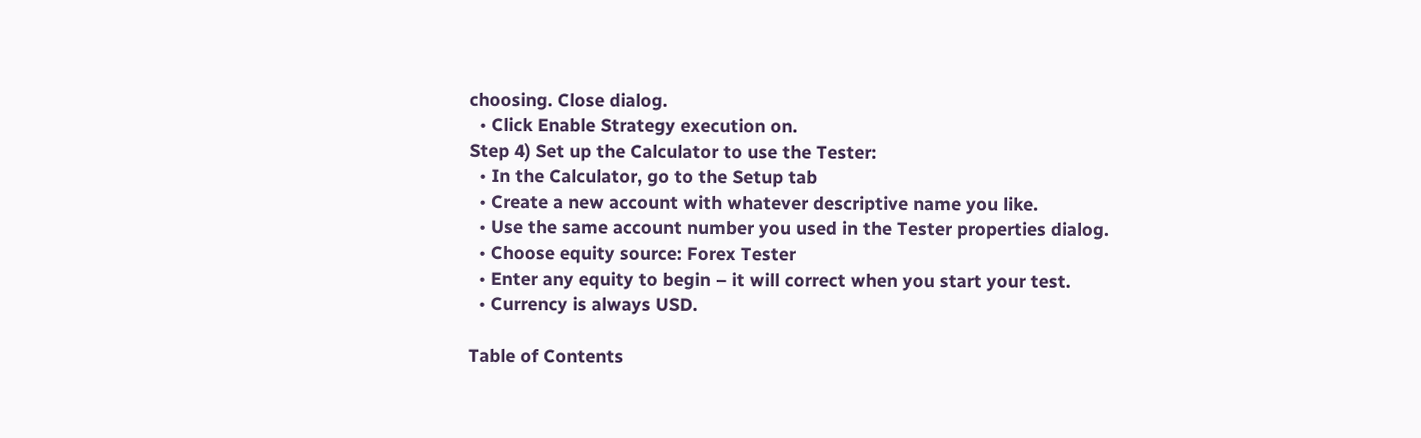choosing. Close dialog.
  • Click Enable Strategy execution on.
Step 4) Set up the Calculator to use the Tester:
  • In the Calculator, go to the Setup tab
  • Create a new account with whatever descriptive name you like.
  • Use the same account number you used in the Tester properties dialog.
  • Choose equity source: Forex Tester
  • Enter any equity to begin – it will correct when you start your test.
  • Currency is always USD.

Table of Contents